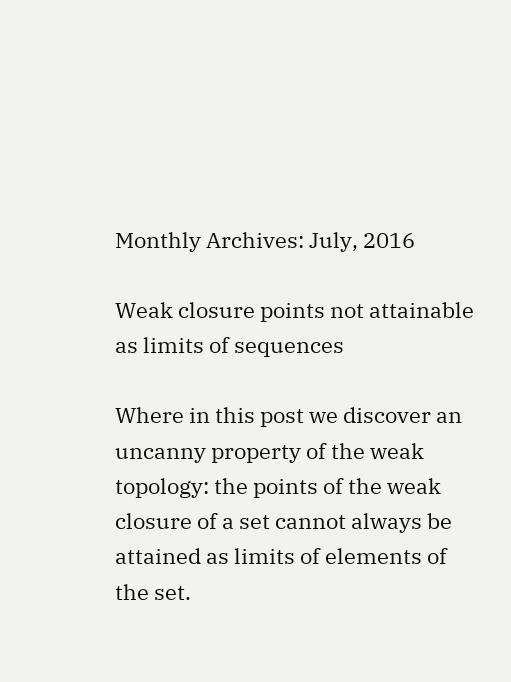Monthly Archives: July, 2016

Weak closure points not attainable as limits of sequences

Where in this post we discover an uncanny property of the weak topology: the points of the weak closure of a set cannot always be attained as limits of elements of the set.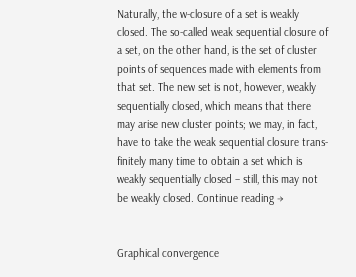Naturally, the w-closure of a set is weakly closed. The so-called weak sequential closure of a set, on the other hand, is the set of cluster points of sequences made with elements from that set. The new set is not, however, weakly sequentially closed, which means that there may arise new cluster points; we may, in fact, have to take the weak sequential closure trans-finitely many time to obtain a set which is weakly sequentially closed – still, this may not be weakly closed. Continue reading →


Graphical convergence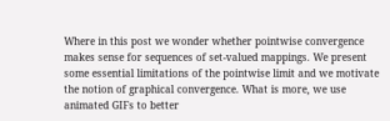Where in this post we wonder whether pointwise convergence makes sense for sequences of set-valued mappings. We present some essential limitations of the pointwise limit and we motivate the notion of graphical convergence. What is more, we use animated GIFs to better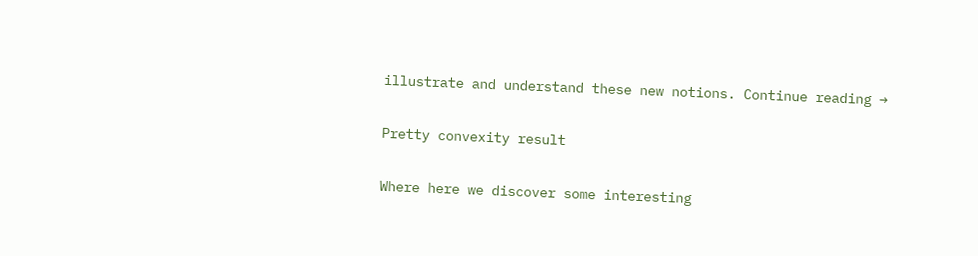illustrate and understand these new notions. Continue reading →

Pretty convexity result

Where here we discover some interesting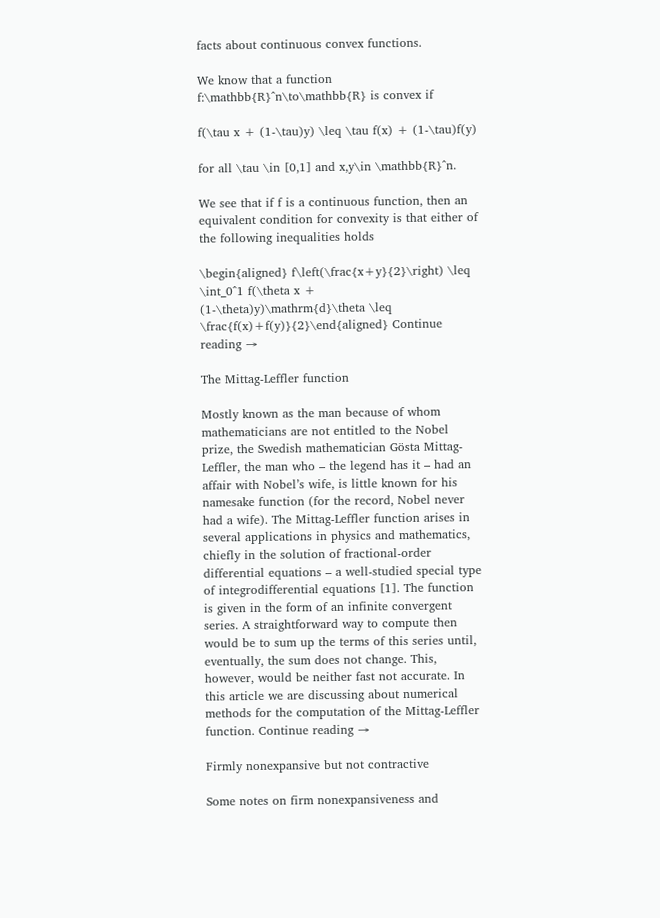facts about continuous convex functions.

We know that a function f:\mathbb{R}^n\to\mathbb{R} is convex if

f(\tau x + (1-\tau)y) \leq \tau f(x) + (1-\tau)f(y)

for all \tau \in [0,1] and x,y\in \mathbb{R}^n.

We see that if f is a continuous function, then an equivalent condition for convexity is that either of the following inequalities holds

\begin{aligned} f\left(\frac{x+y}{2}\right) \leq \int_0^1 f(\theta x + (1-\theta)y)\mathrm{d}\theta \leq \frac{f(x)+f(y)}{2}\end{aligned} Continue reading →

The Mittag-Leffler function

Mostly known as the man because of whom mathematicians are not entitled to the Nobel prize, the Swedish mathematician Gösta Mittag-Leffler, the man who – the legend has it – had an affair with Nobel’s wife, is little known for his namesake function (for the record, Nobel never had a wife). The Mittag-Leffler function arises in several applications in physics and mathematics, chiefly in the solution of fractional-order differential equations – a well-studied special type of integrodifferential equations [1]. The function is given in the form of an infinite convergent series. A straightforward way to compute then would be to sum up the terms of this series until, eventually, the sum does not change. This, however, would be neither fast not accurate. In this article we are discussing about numerical methods for the computation of the Mittag-Leffler function. Continue reading →

Firmly nonexpansive but not contractive

Some notes on firm nonexpansiveness and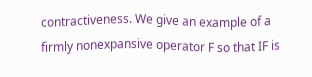contractiveness. We give an example of a firmly nonexpansive operator F so that IF is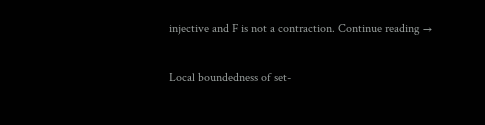injective and F is not a contraction. Continue reading →

Local boundedness of set-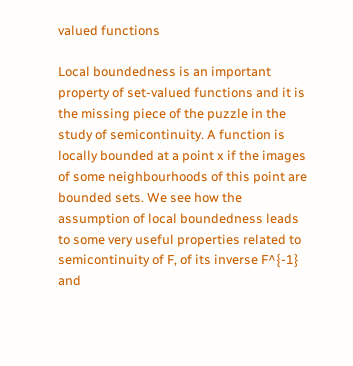valued functions

Local boundedness is an important property of set-valued functions and it is the missing piece of the puzzle in the study of semicontinuity. A function is locally bounded at a point x if the images of some neighbourhoods of this point are bounded sets. We see how the assumption of local boundedness leads to some very useful properties related to semicontinuity of F, of its inverse F^{-1} and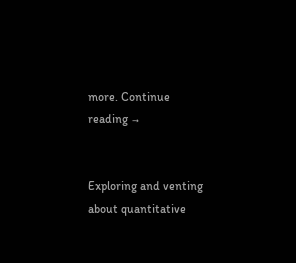more. Continue reading →


Exploring and venting about quantitative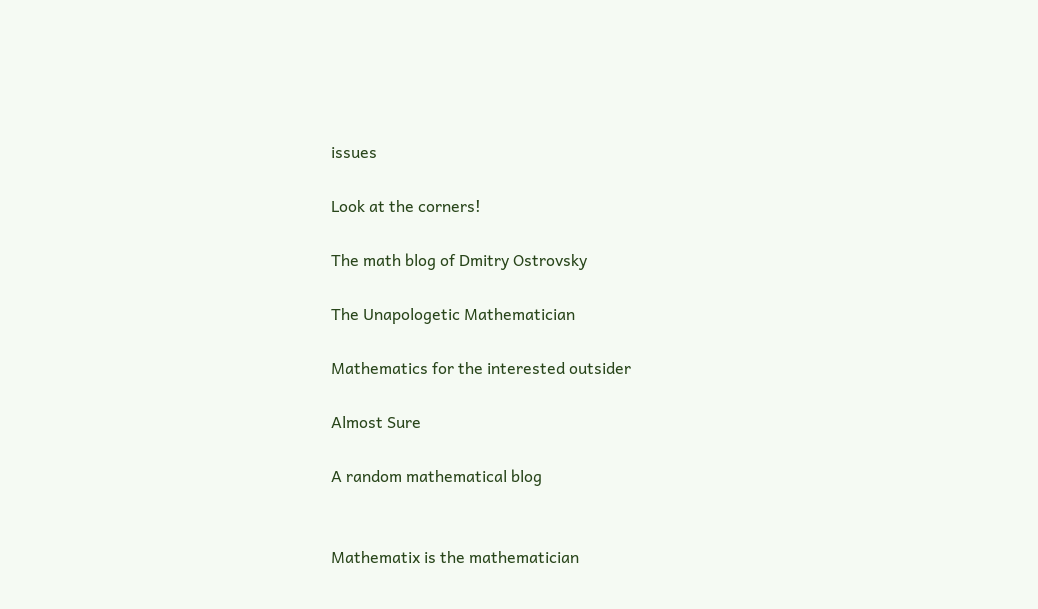issues

Look at the corners!

The math blog of Dmitry Ostrovsky

The Unapologetic Mathematician

Mathematics for the interested outsider

Almost Sure

A random mathematical blog


Mathematix is the mathematician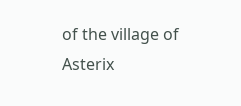of the village of Asterix